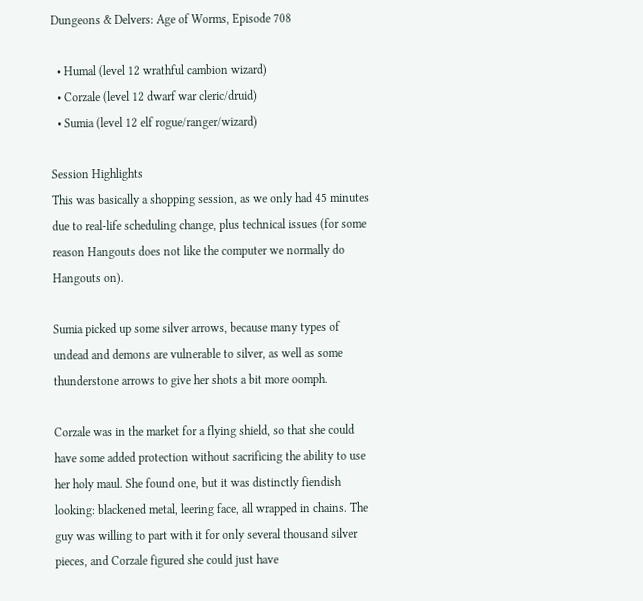Dungeons & Delvers: Age of Worms, Episode 708

  • Humal (level 12 wrathful cambion wizard)
  • Corzale (level 12 dwarf war cleric/druid)
  • Sumia (level 12 elf rogue/ranger/wizard)

Session Highlights
This was basically a shopping session, as we only had 45 minutes due to real-life scheduling change, plus technical issues (for some reason Hangouts does not like the computer we normally do Hangouts on).

Sumia picked up some silver arrows, because many types of undead and demons are vulnerable to silver, as well as some thunderstone arrows to give her shots a bit more oomph.

Corzale was in the market for a flying shield, so that she could have some added protection without sacrificing the ability to use her holy maul. She found one, but it was distinctly fiendish looking: blackened metal, leering face, all wrapped in chains. The guy was willing to part with it for only several thousand silver pieces, and Corzale figured she could just have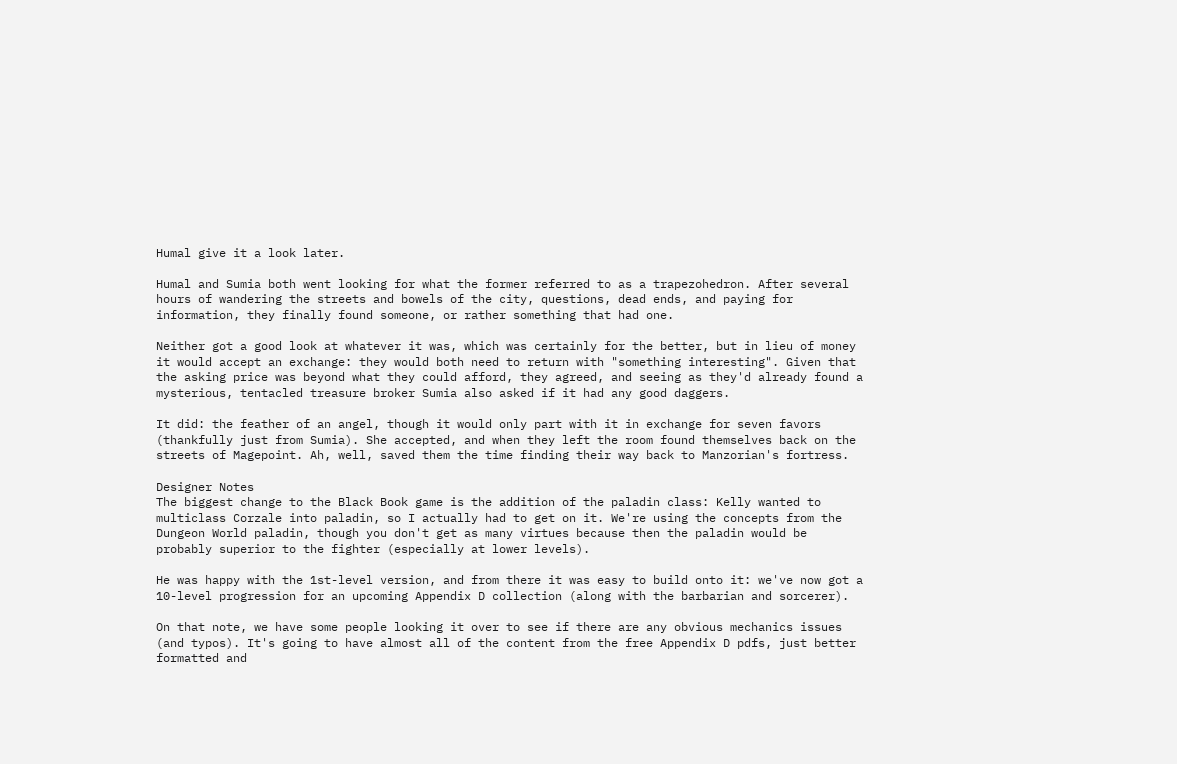Humal give it a look later.

Humal and Sumia both went looking for what the former referred to as a trapezohedron. After several hours of wandering the streets and bowels of the city, questions, dead ends, and paying for information, they finally found someone, or rather something that had one.

Neither got a good look at whatever it was, which was certainly for the better, but in lieu of money it would accept an exchange: they would both need to return with "something interesting". Given that the asking price was beyond what they could afford, they agreed, and seeing as they'd already found a mysterious, tentacled treasure broker Sumia also asked if it had any good daggers.

It did: the feather of an angel, though it would only part with it in exchange for seven favors (thankfully just from Sumia). She accepted, and when they left the room found themselves back on the streets of Magepoint. Ah, well, saved them the time finding their way back to Manzorian's fortress.

Designer Notes
The biggest change to the Black Book game is the addition of the paladin class: Kelly wanted to multiclass Corzale into paladin, so I actually had to get on it. We're using the concepts from the Dungeon World paladin, though you don't get as many virtues because then the paladin would be probably superior to the fighter (especially at lower levels).

He was happy with the 1st-level version, and from there it was easy to build onto it: we've now got a 10-level progression for an upcoming Appendix D collection (along with the barbarian and sorcerer).

On that note, we have some people looking it over to see if there are any obvious mechanics issues (and typos). It's going to have almost all of the content from the free Appendix D pdfs, just better formatted and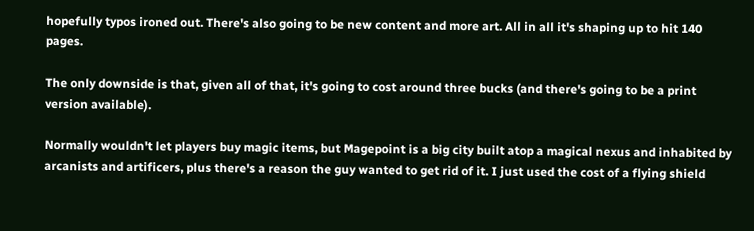hopefully typos ironed out. There's also going to be new content and more art. All in all it's shaping up to hit 140 pages.

The only downside is that, given all of that, it's going to cost around three bucks (and there's going to be a print version available).

Normally wouldn't let players buy magic items, but Magepoint is a big city built atop a magical nexus and inhabited by arcanists and artificers, plus there's a reason the guy wanted to get rid of it. I just used the cost of a flying shield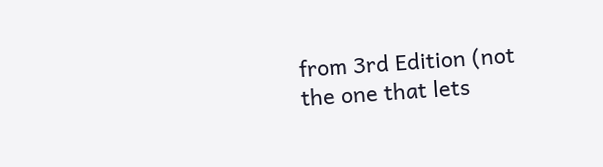from 3rd Edition (not the one that lets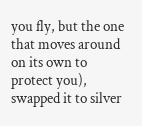you fly, but the one that moves around on its own to protect you), swapped it to silver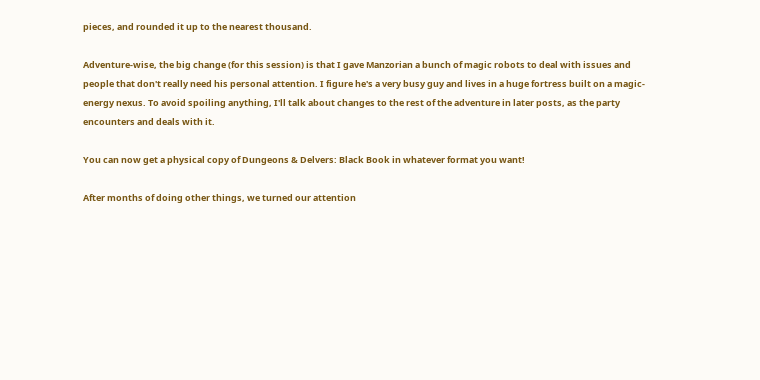pieces, and rounded it up to the nearest thousand.

Adventure-wise, the big change (for this session) is that I gave Manzorian a bunch of magic robots to deal with issues and people that don't really need his personal attention. I figure he's a very busy guy and lives in a huge fortress built on a magic-energy nexus. To avoid spoiling anything, I'll talk about changes to the rest of the adventure in later posts, as the party encounters and deals with it.

You can now get a physical copy of Dungeons & Delvers: Black Book in whatever format you want!

After months of doing other things, we turned our attention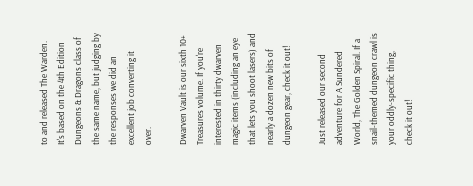to and released The Warden. It's based on the 4th Edition Dungeons & Dragons class of the same name, but judging by the responses we did an excellent job converting it over.

Dwarven Vault is our sixth 10+ Treasures volume. If you're interested in thirty dwarven magic items (including an eye that lets you shoot lasers) and nearly a dozen new bits of dungeon gear, check it out!

Just released our second adventure for A Sundered World, The Golden Spiral. If a snail-themed dungeon crawl is your oddly-specific thing, check it out!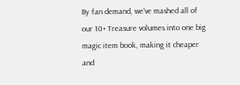By fan demand, we've mashed all of our 10+ Treasure volumes into one big magic item book, making it cheaper and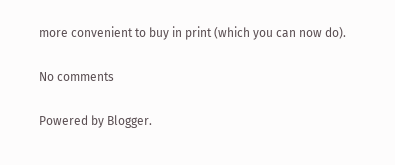more convenient to buy in print (which you can now do).

No comments

Powered by Blogger.